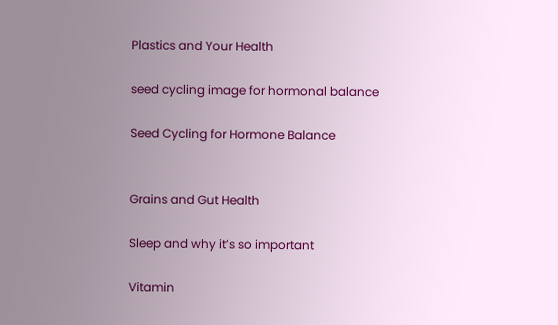Plastics and Your Health

seed cycling image for hormonal balance

Seed Cycling for Hormone Balance


Grains and Gut Health

Sleep and why it’s so important

Vitamin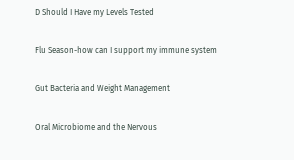D Should I Have my Levels Tested

Flu Season-how can I support my immune system

Gut Bacteria and Weight Management

Oral Microbiome and the Nervous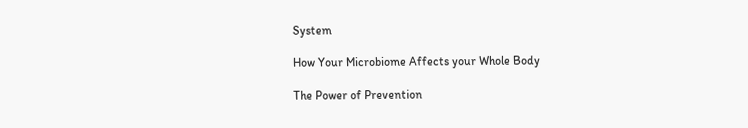System

How Your Microbiome Affects your Whole Body

The Power of Prevention